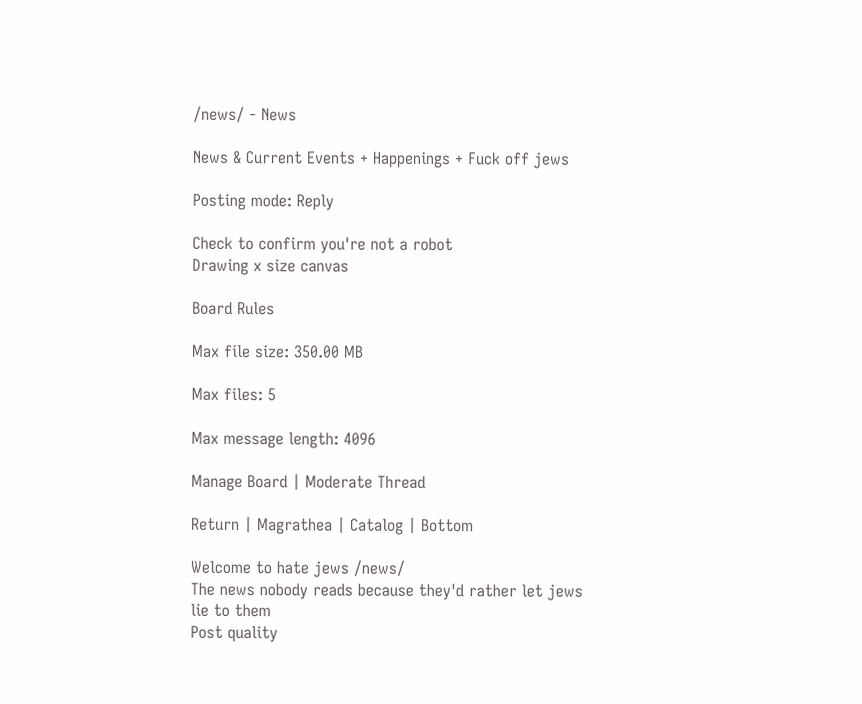/news/ - News

News & Current Events + Happenings + Fuck off jews

Posting mode: Reply

Check to confirm you're not a robot
Drawing x size canvas

Board Rules

Max file size: 350.00 MB

Max files: 5

Max message length: 4096

Manage Board | Moderate Thread

Return | Magrathea | Catalog | Bottom

Welcome to hate jews /news/
The news nobody reads because they'd rather let jews lie to them
Post quality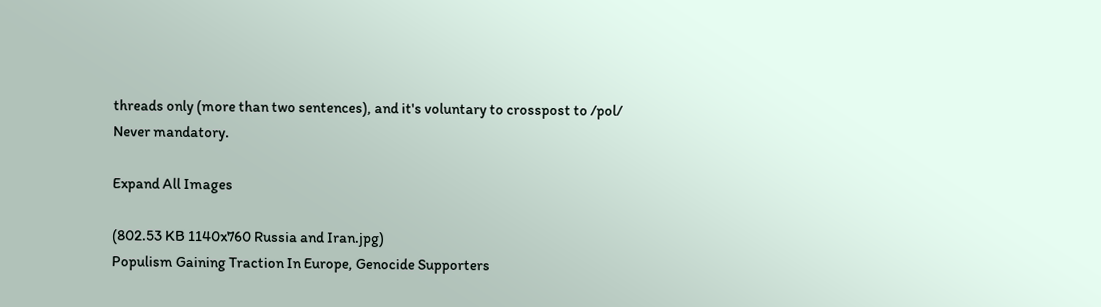threads only (more than two sentences), and it's voluntary to crosspost to /pol/
Never mandatory.

Expand All Images

(802.53 KB 1140x760 Russia and Iran.jpg)
Populism Gaining Traction In Europe, Genocide Supporters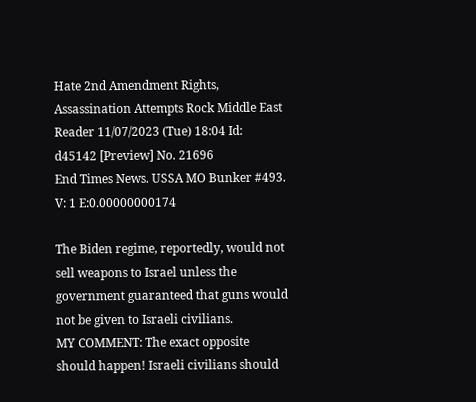Hate 2nd Amendment Rights, Assassination Attempts Rock Middle East Reader 11/07/2023 (Tue) 18:04 Id: d45142 [Preview] No. 21696
End Times News. USSA MO Bunker #493. V: 1 E:0.00000000174

The Biden regime, reportedly, would not sell weapons to Israel unless the government guaranteed that guns would not be given to Israeli civilians.
MY COMMENT: The exact opposite should happen! Israeli civilians should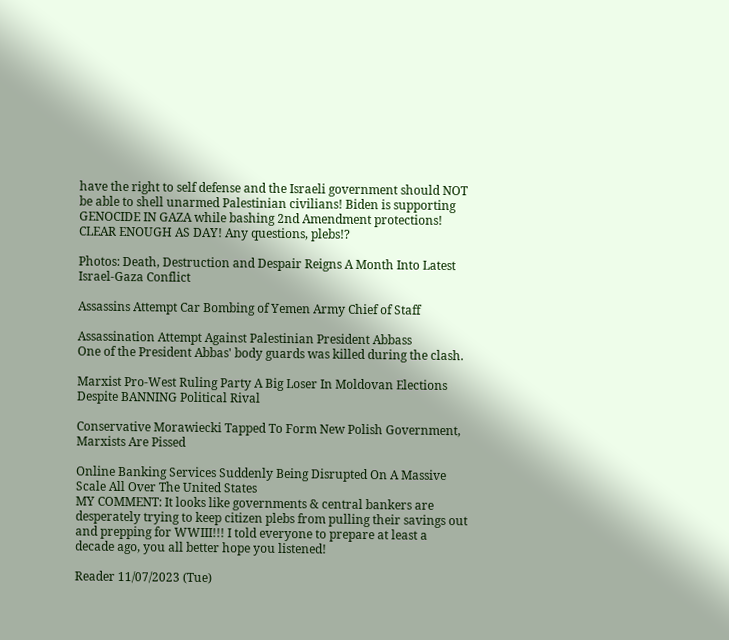have the right to self defense and the Israeli government should NOT be able to shell unarmed Palestinian civilians! Biden is supporting GENOCIDE IN GAZA while bashing 2nd Amendment protections! CLEAR ENOUGH AS DAY! Any questions, plebs!?

Photos: Death, Destruction and Despair Reigns A Month Into Latest Israel-Gaza Conflict

Assassins Attempt Car Bombing of Yemen Army Chief of Staff

Assassination Attempt Against Palestinian President Abbass
One of the President Abbas' body guards was killed during the clash.

Marxist Pro-West Ruling Party A Big Loser In Moldovan Elections Despite BANNING Political Rival

Conservative Morawiecki Tapped To Form New Polish Government, Marxists Are Pissed

Online Banking Services Suddenly Being Disrupted On A Massive Scale All Over The United States
MY COMMENT: It looks like governments & central bankers are desperately trying to keep citizen plebs from pulling their savings out and prepping for WWIII!!! I told everyone to prepare at least a decade ago, you all better hope you listened!

Reader 11/07/2023 (Tue)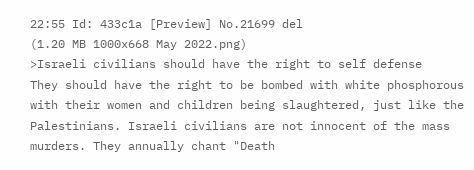22:55 Id: 433c1a [Preview] No.21699 del
(1.20 MB 1000x668 May 2022.png)
>Israeli civilians should have the right to self defense
They should have the right to be bombed with white phosphorous with their women and children being slaughtered, just like the Palestinians. Israeli civilians are not innocent of the mass murders. They annually chant "Death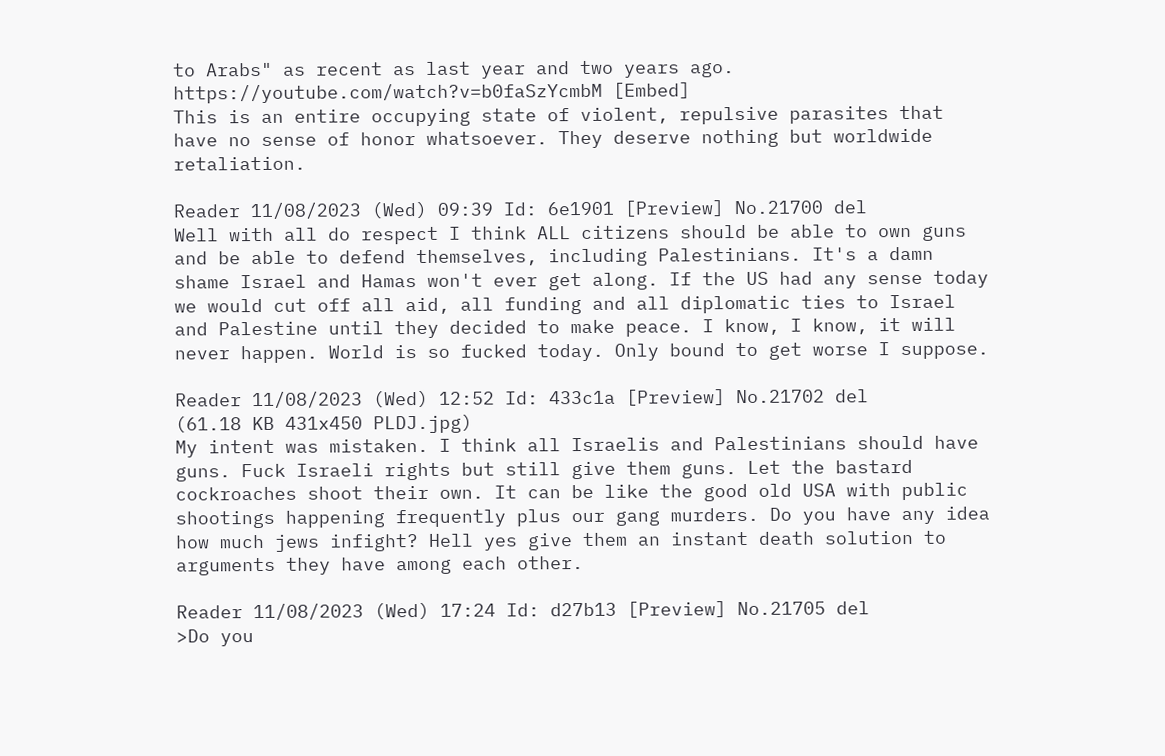to Arabs" as recent as last year and two years ago.
https://youtube.com/watch?v=b0faSzYcmbM [Embed]
This is an entire occupying state of violent, repulsive parasites that have no sense of honor whatsoever. They deserve nothing but worldwide retaliation.

Reader 11/08/2023 (Wed) 09:39 Id: 6e1901 [Preview] No.21700 del
Well with all do respect I think ALL citizens should be able to own guns and be able to defend themselves, including Palestinians. It's a damn shame Israel and Hamas won't ever get along. If the US had any sense today we would cut off all aid, all funding and all diplomatic ties to Israel and Palestine until they decided to make peace. I know, I know, it will never happen. World is so fucked today. Only bound to get worse I suppose.

Reader 11/08/2023 (Wed) 12:52 Id: 433c1a [Preview] No.21702 del
(61.18 KB 431x450 PLDJ.jpg)
My intent was mistaken. I think all Israelis and Palestinians should have guns. Fuck Israeli rights but still give them guns. Let the bastard cockroaches shoot their own. It can be like the good old USA with public shootings happening frequently plus our gang murders. Do you have any idea how much jews infight? Hell yes give them an instant death solution to arguments they have among each other.

Reader 11/08/2023 (Wed) 17:24 Id: d27b13 [Preview] No.21705 del
>Do you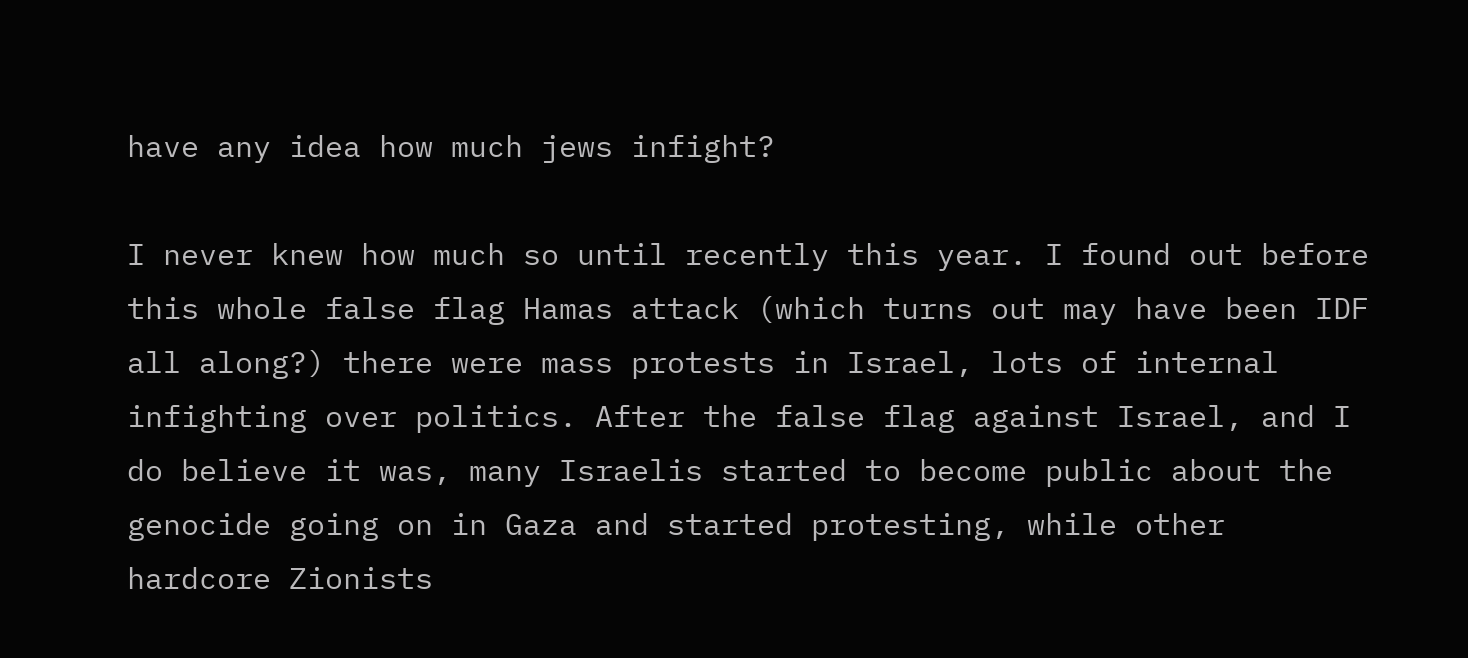have any idea how much jews infight?

I never knew how much so until recently this year. I found out before this whole false flag Hamas attack (which turns out may have been IDF all along?) there were mass protests in Israel, lots of internal infighting over politics. After the false flag against Israel, and I do believe it was, many Israelis started to become public about the genocide going on in Gaza and started protesting, while other hardcore Zionists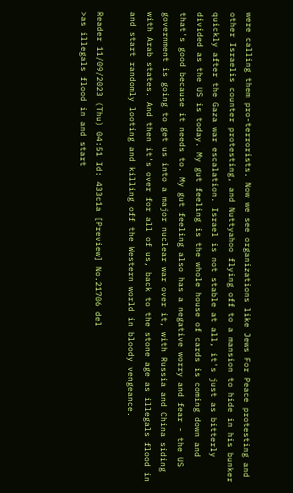were calling them pro-terrorists. Now we see organizations like Jews For Peace protesting and other Israelis counter protesting, and Nuttyahoo flying off to a mansion to hide in his bunker quickly after the Gaza war escalation. Israel is not stable at all, it's just as bitterly divided as the US is today. My gut feeling is the whole house of cards is coming down and that's good because it needs to. My gut feeling also has a negative worry and fear - the US government is going to get us into a major nuclear war over it, with Russia and China siding with Arab states. And then it's over for all of us, back to the stone age as illegals flood in and start randomly looting and killing off the Western world in bloody vengeance.

Reader 11/09/2023 (Thu) 04:51 Id: 433c1a [Preview] No.21706 del
>as illegals flood in and start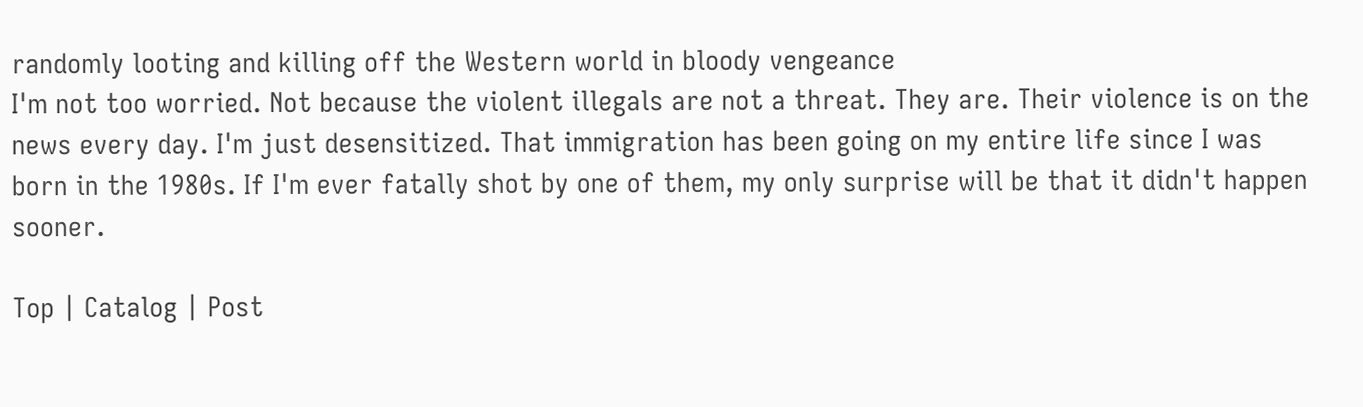randomly looting and killing off the Western world in bloody vengeance
I'm not too worried. Not because the violent illegals are not a threat. They are. Their violence is on the news every day. I'm just desensitized. That immigration has been going on my entire life since I was born in the 1980s. If I'm ever fatally shot by one of them, my only surprise will be that it didn't happen sooner.

Top | Catalog | Post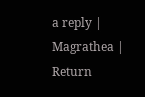a reply | Magrathea | Return